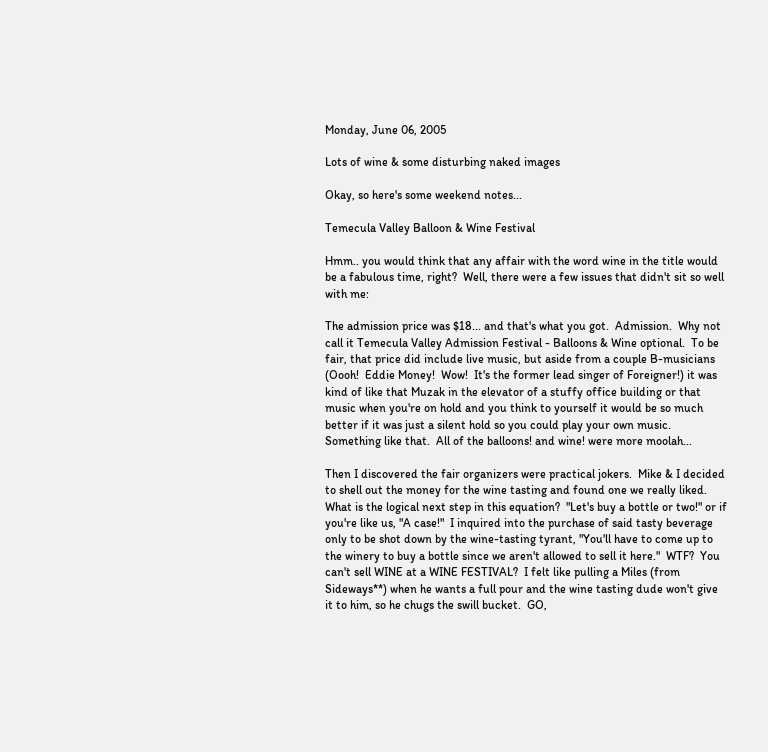Monday, June 06, 2005

Lots of wine & some disturbing naked images

Okay, so here's some weekend notes...

Temecula Valley Balloon & Wine Festival

Hmm.. you would think that any affair with the word wine in the title would be a fabulous time, right?  Well, there were a few issues that didn't sit so well with me:

The admission price was $18... and that's what you got.  Admission.  Why not call it Temecula Valley Admission Festival - Balloons & Wine optional.  To be fair, that price did include live music, but aside from a couple B-musicians (Oooh!  Eddie Money!  Wow!  It's the former lead singer of Foreigner!) it was kind of like that Muzak in the elevator of a stuffy office building or that music when you're on hold and you think to yourself it would be so much better if it was just a silent hold so you could play your own music.  Something like that.  All of the balloons! and wine! were more moolah...

Then I discovered the fair organizers were practical jokers.  Mike & I decided to shell out the money for the wine tasting and found one we really liked.  What is the logical next step in this equation?  "Let's buy a bottle or two!" or if you're like us, "A case!"  I inquired into the purchase of said tasty beverage only to be shot down by the wine-tasting tyrant, "You'll have to come up to the winery to buy a bottle since we aren't allowed to sell it here."  WTF?  You can't sell WINE at a WINE FESTIVAL?  I felt like pulling a Miles (from Sideways**) when he wants a full pour and the wine tasting dude won't give it to him, so he chugs the swill bucket.  GO,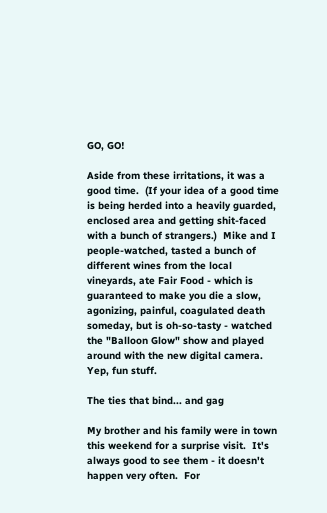GO, GO!

Aside from these irritations, it was a good time.  (If your idea of a good time is being herded into a heavily guarded, enclosed area and getting shit-faced with a bunch of strangers.)  Mike and I people-watched, tasted a bunch of different wines from the local vineyards, ate Fair Food - which is guaranteed to make you die a slow, agonizing, painful, coagulated death someday, but is oh-so-tasty - watched the "Balloon Glow" show and played around with the new digital camera.  Yep, fun stuff.

The ties that bind... and gag

My brother and his family were in town this weekend for a surprise visit.  It's always good to see them - it doesn't happen very often.  For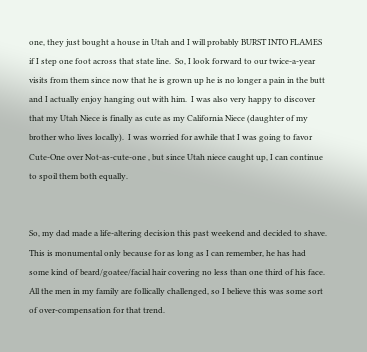one, they just bought a house in Utah and I will probably BURST INTO FLAMES if I step one foot across that state line.  So, I look forward to our twice-a-year visits from them since now that he is grown up he is no longer a pain in the butt and I actually enjoy hanging out with him.  I was also very happy to discover that my Utah Niece is finally as cute as my California Niece (daughter of my brother who lives locally).  I was worried for awhile that I was going to favor Cute-One over Not-as-cute-one , but since Utah niece caught up, I can continue to spoil them both equally.


So, my dad made a life-altering decision this past weekend and decided to shave. This is monumental only because for as long as I can remember, he has had some kind of beard/goatee/facial hair covering no less than one third of his face.  All the men in my family are follically challenged, so I believe this was some sort of over-compensation for that trend.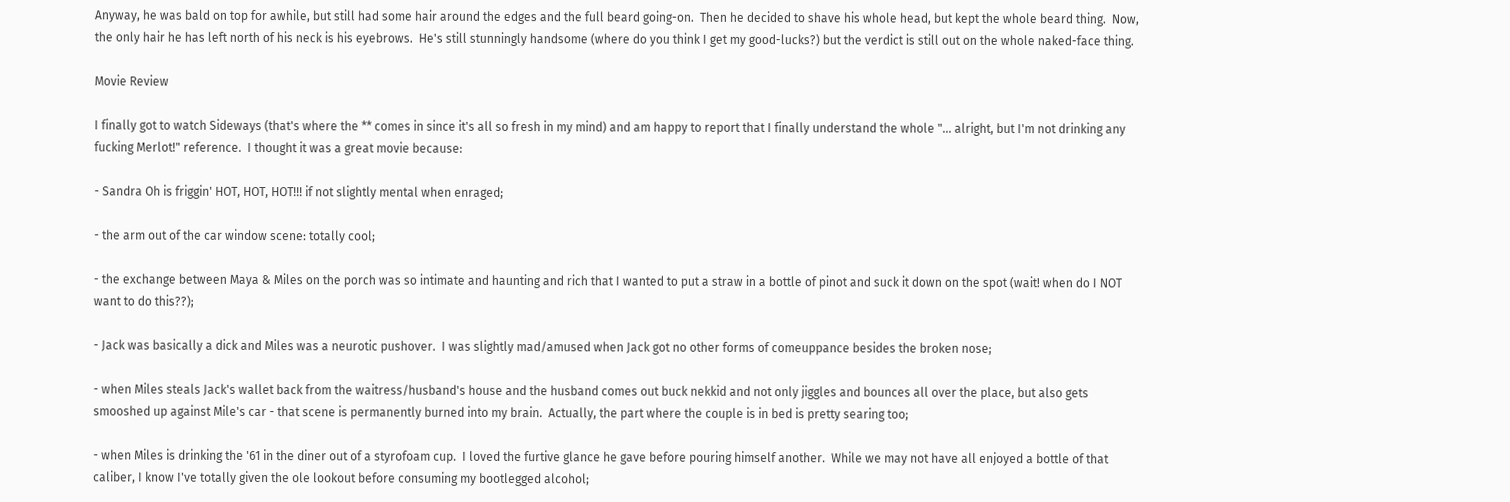Anyway, he was bald on top for awhile, but still had some hair around the edges and the full beard going-on.  Then he decided to shave his whole head, but kept the whole beard thing.  Now, the only hair he has left north of his neck is his eyebrows.  He's still stunningly handsome (where do you think I get my good-lucks?) but the verdict is still out on the whole naked-face thing.

Movie Review

I finally got to watch Sideways (that's where the ** comes in since it's all so fresh in my mind) and am happy to report that I finally understand the whole "... alright, but I'm not drinking any fucking Merlot!" reference.  I thought it was a great movie because:

- Sandra Oh is friggin' HOT, HOT, HOT!!! if not slightly mental when enraged;

- the arm out of the car window scene: totally cool;

- the exchange between Maya & Miles on the porch was so intimate and haunting and rich that I wanted to put a straw in a bottle of pinot and suck it down on the spot (wait! when do I NOT want to do this??);

- Jack was basically a dick and Miles was a neurotic pushover.  I was slightly mad/amused when Jack got no other forms of comeuppance besides the broken nose;

- when Miles steals Jack's wallet back from the waitress/husband's house and the husband comes out buck nekkid and not only jiggles and bounces all over the place, but also gets smooshed up against Mile's car - that scene is permanently burned into my brain.  Actually, the part where the couple is in bed is pretty searing too;

- when Miles is drinking the '61 in the diner out of a styrofoam cup.  I loved the furtive glance he gave before pouring himself another.  While we may not have all enjoyed a bottle of that caliber, I know I've totally given the ole lookout before consuming my bootlegged alcohol;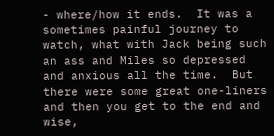- where/how it ends.  It was a sometimes painful journey to watch, what with Jack being such an ass and Miles so depressed and anxious all the time.  But there were some great one-liners and then you get to the end and wise,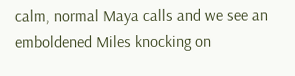calm, normal Maya calls and we see an emboldened Miles knocking on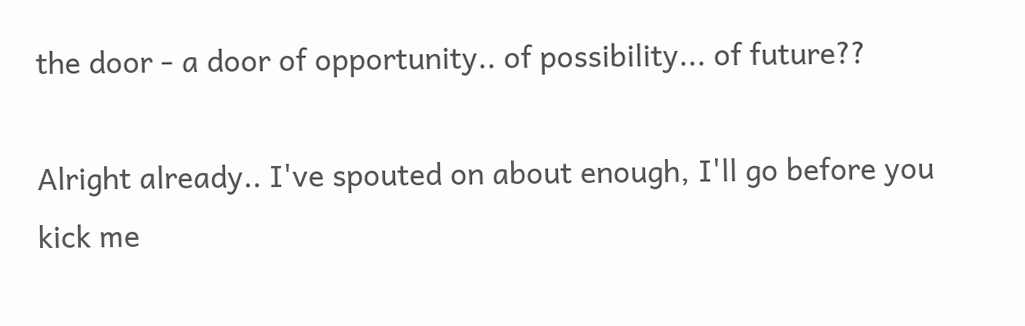the door - a door of opportunity.. of possibility... of future??

Alright already.. I've spouted on about enough, I'll go before you kick me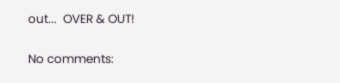out...  OVER & OUT!

No comments: